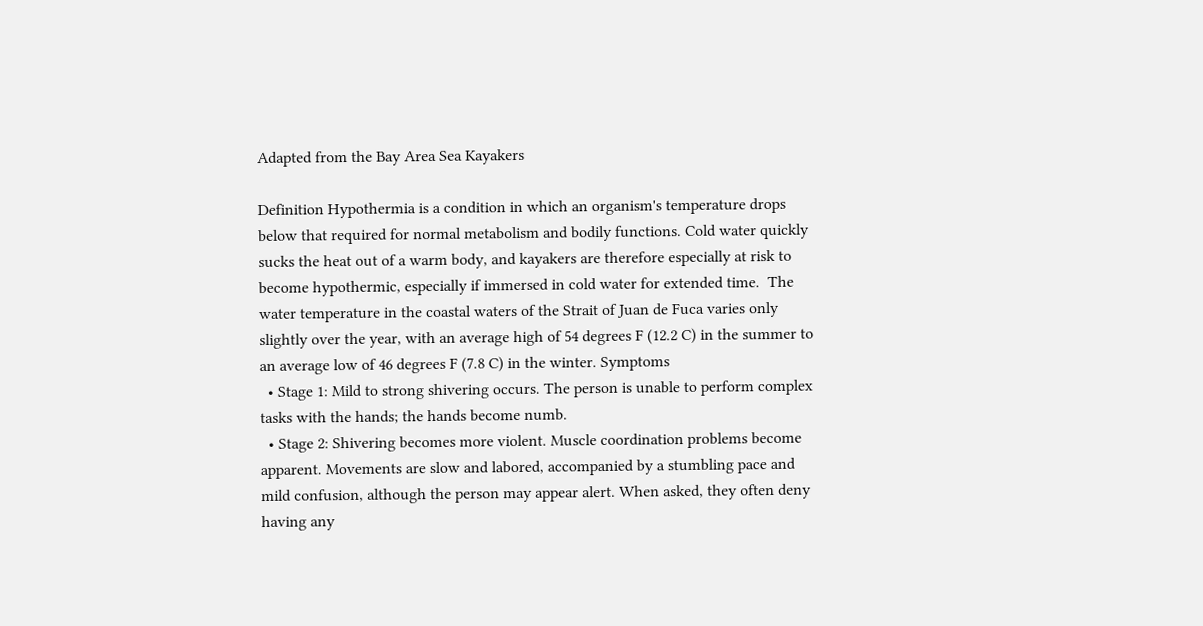Adapted from the Bay Area Sea Kayakers

Definition Hypothermia is a condition in which an organism's temperature drops below that required for normal metabolism and bodily functions. Cold water quickly sucks the heat out of a warm body, and kayakers are therefore especially at risk to become hypothermic, especially if immersed in cold water for extended time.  The water temperature in the coastal waters of the Strait of Juan de Fuca varies only slightly over the year, with an average high of 54 degrees F (12.2 C) in the summer to an average low of 46 degrees F (7.8 C) in the winter. Symptoms
  • Stage 1: Mild to strong shivering occurs. The person is unable to perform complex tasks with the hands; the hands become numb.
  • Stage 2: Shivering becomes more violent. Muscle coordination problems become apparent. Movements are slow and labored, accompanied by a stumbling pace and mild confusion, although the person may appear alert. When asked, they often deny having any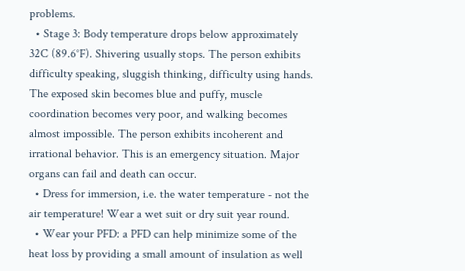problems.
  • Stage 3: Body temperature drops below approximately 32C (89.6°F). Shivering usually stops. The person exhibits difficulty speaking, sluggish thinking, difficulty using hands. The exposed skin becomes blue and puffy, muscle coordination becomes very poor, and walking becomes almost impossible. The person exhibits incoherent and irrational behavior. This is an emergency situation. Major organs can fail and death can occur.
  • Dress for immersion, i.e. the water temperature - not the air temperature! Wear a wet suit or dry suit year round.
  • Wear your PFD: a PFD can help minimize some of the heat loss by providing a small amount of insulation as well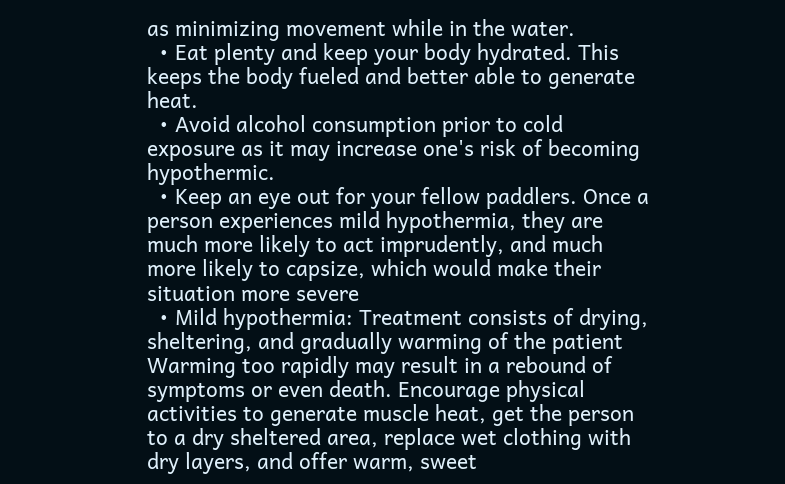as minimizing movement while in the water.
  • Eat plenty and keep your body hydrated. This keeps the body fueled and better able to generate heat.
  • Avoid alcohol consumption prior to cold exposure as it may increase one's risk of becoming hypothermic.
  • Keep an eye out for your fellow paddlers. Once a person experiences mild hypothermia, they are much more likely to act imprudently, and much more likely to capsize, which would make their situation more severe
  • Mild hypothermia: Treatment consists of drying, sheltering, and gradually warming of the patient  Warming too rapidly may result in a rebound of symptoms or even death. Encourage physical activities to generate muscle heat, get the person to a dry sheltered area, replace wet clothing with dry layers, and offer warm, sweet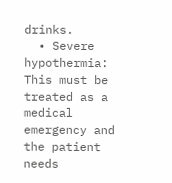drinks.
  • Severe hypothermia: This must be treated as a medical emergency and the patient needs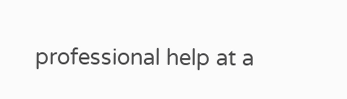professional help at a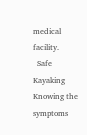medical facility.
  Safe Kayaking Knowing the symptoms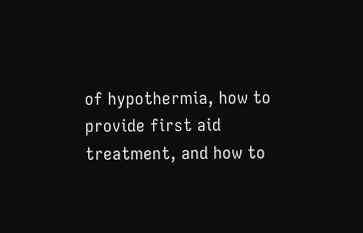of hypothermia, how to provide first aid treatment, and how to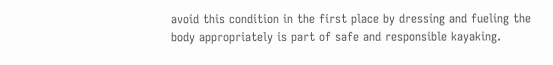avoid this condition in the first place by dressing and fueling the body appropriately is part of safe and responsible kayaking.